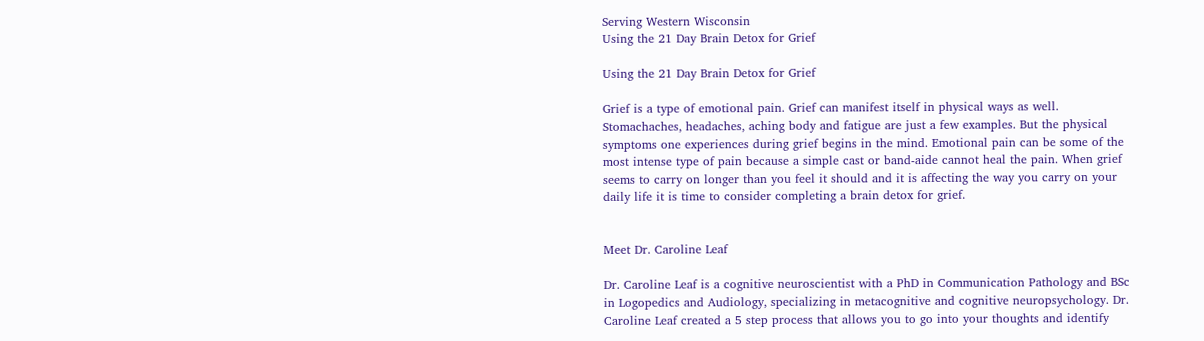Serving Western Wisconsin
Using the 21 Day Brain Detox for Grief

Using the 21 Day Brain Detox for Grief

Grief is a type of emotional pain. Grief can manifest itself in physical ways as well. Stomachaches, headaches, aching body and fatigue are just a few examples. But the physical symptoms one experiences during grief begins in the mind. Emotional pain can be some of the most intense type of pain because a simple cast or band-aide cannot heal the pain. When grief seems to carry on longer than you feel it should and it is affecting the way you carry on your daily life it is time to consider completing a brain detox for grief.


Meet Dr. Caroline Leaf

Dr. Caroline Leaf is a cognitive neuroscientist with a PhD in Communication Pathology and BSc in Logopedics and Audiology, specializing in metacognitive and cognitive neuropsychology. Dr. Caroline Leaf created a 5 step process that allows you to go into your thoughts and identify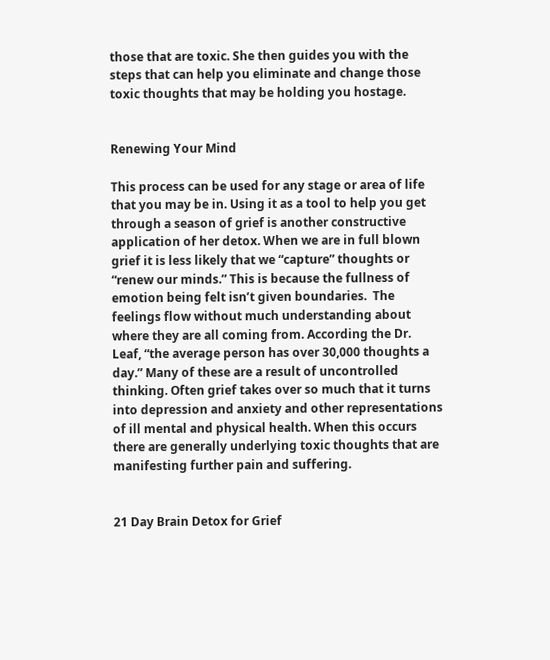those that are toxic. She then guides you with the steps that can help you eliminate and change those toxic thoughts that may be holding you hostage.


Renewing Your Mind

This process can be used for any stage or area of life that you may be in. Using it as a tool to help you get through a season of grief is another constructive application of her detox. When we are in full blown grief it is less likely that we “capture” thoughts or “renew our minds.” This is because the fullness of emotion being felt isn’t given boundaries.  The feelings flow without much understanding about where they are all coming from. According the Dr. Leaf, “the average person has over 30,000 thoughts a day.” Many of these are a result of uncontrolled thinking. Often grief takes over so much that it turns into depression and anxiety and other representations of ill mental and physical health. When this occurs there are generally underlying toxic thoughts that are manifesting further pain and suffering.


21 Day Brain Detox for Grief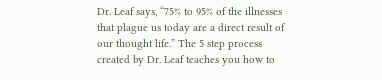Dr. Leaf says, “75% to 95% of the illnesses that plague us today are a direct result of our thought life.” The 5 step process created by Dr. Leaf teaches you how to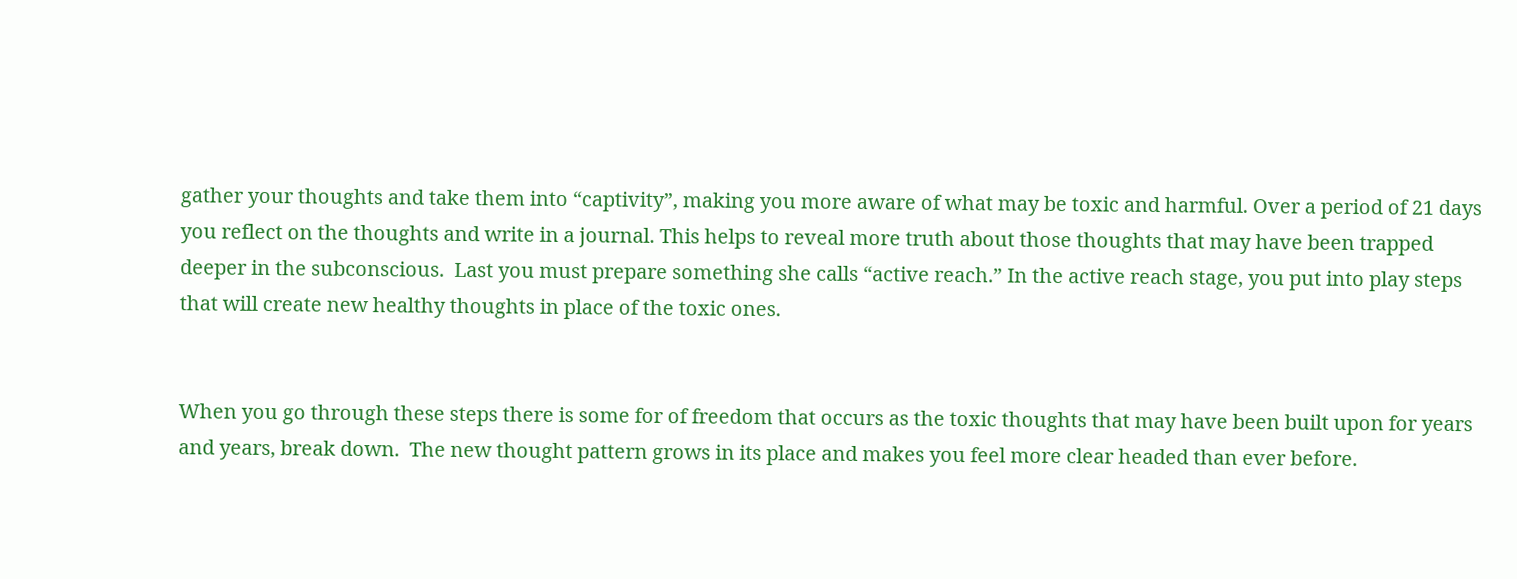gather your thoughts and take them into “captivity”, making you more aware of what may be toxic and harmful. Over a period of 21 days you reflect on the thoughts and write in a journal. This helps to reveal more truth about those thoughts that may have been trapped deeper in the subconscious.  Last you must prepare something she calls “active reach.” In the active reach stage, you put into play steps that will create new healthy thoughts in place of the toxic ones.


When you go through these steps there is some for of freedom that occurs as the toxic thoughts that may have been built upon for years and years, break down.  The new thought pattern grows in its place and makes you feel more clear headed than ever before.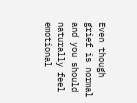Even though grief is normal and you should naturally feel emotional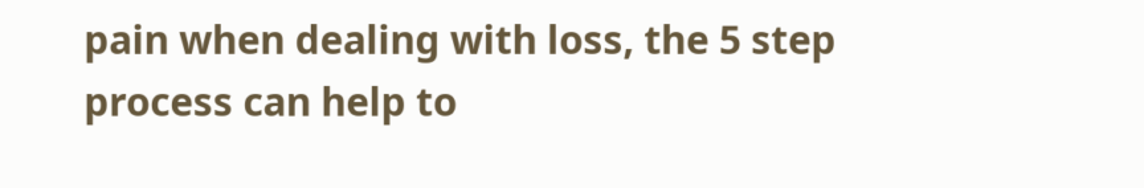pain when dealing with loss, the 5 step process can help to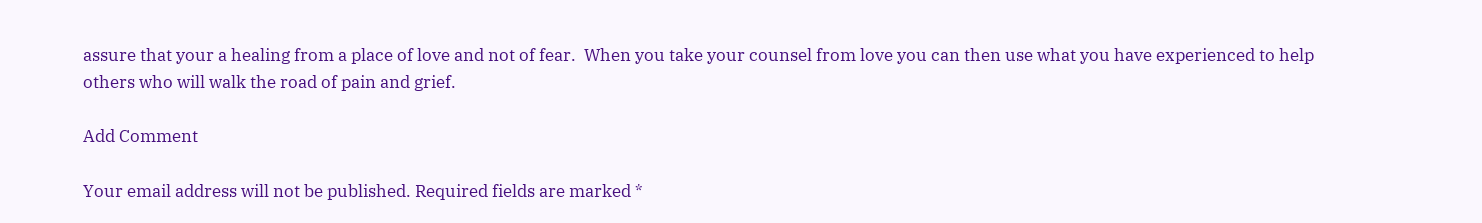assure that your a healing from a place of love and not of fear.  When you take your counsel from love you can then use what you have experienced to help others who will walk the road of pain and grief.

Add Comment

Your email address will not be published. Required fields are marked *